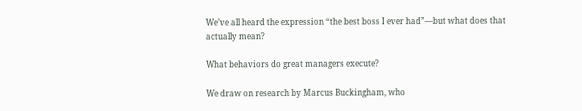We’ve all heard the expression “the best boss I ever had”—but what does that actually mean?

What behaviors do great managers execute?

We draw on research by Marcus Buckingham, who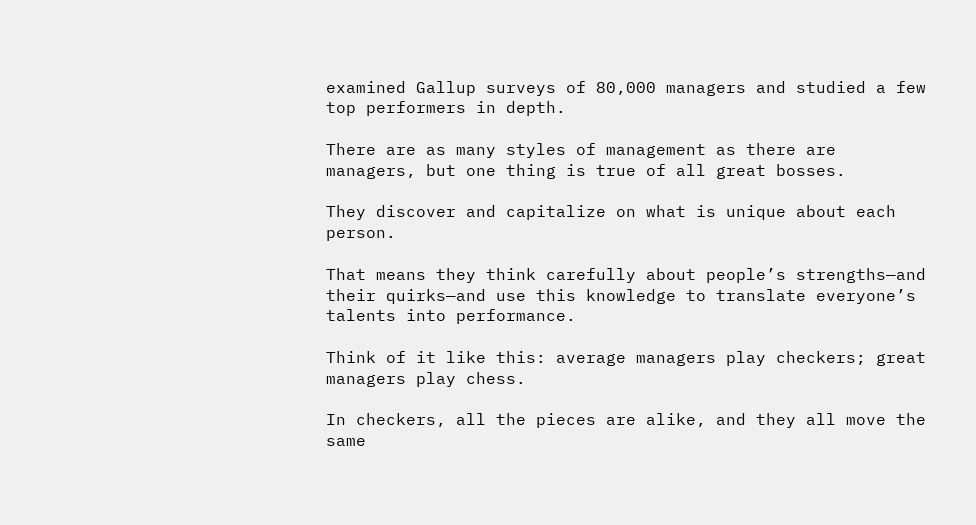examined Gallup surveys of 80,000 managers and studied a few top performers in depth.

There are as many styles of management as there are managers, but one thing is true of all great bosses.

They discover and capitalize on what is unique about each person.

That means they think carefully about people’s strengths—and their quirks—and use this knowledge to translate everyone’s talents into performance.

Think of it like this: average managers play checkers; great managers play chess.

In checkers, all the pieces are alike, and they all move the same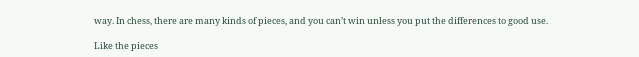way. In chess, there are many kinds of pieces, and you can’t win unless you put the differences to good use.

Like the pieces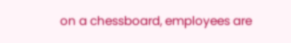on a chessboard, employees are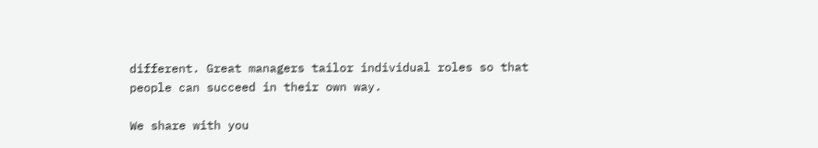different. Great managers tailor individual roles so that people can succeed in their own way.

We share with you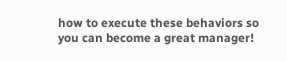how to execute these behaviors so you can become a great manager!